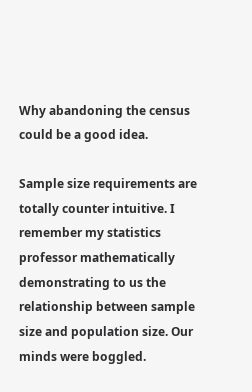Why abandoning the census could be a good idea.

Sample size requirements are totally counter intuitive. I remember my statistics professor mathematically demonstrating to us the relationship between sample size and population size. Our minds were boggled.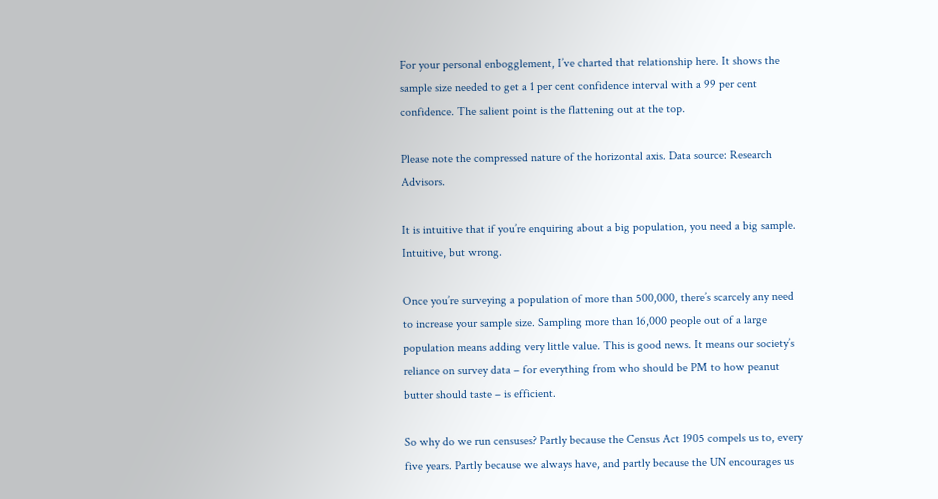For your personal enbogglement, I’ve charted that relationship here. It shows the sample size needed to get a 1 per cent confidence interval with a 99 per cent confidence. The salient point is the flattening out at the top.

Please note the compressed nature of the horizontal axis. Data source: Research Advisors.

It is intuitive that if you’re enquiring about a big population, you need a big sample. Intuitive, but wrong.

Once you’re surveying a population of more than 500,000, there’s scarcely any need to increase your sample size. Sampling more than 16,000 people out of a large population means adding very little value. This is good news. It means our society’s reliance on survey data – for everything from who should be PM to how peanut butter should taste – is efficient.

So why do we run censuses? Partly because the Census Act 1905 compels us to, every five years. Partly because we always have, and partly because the UN encourages us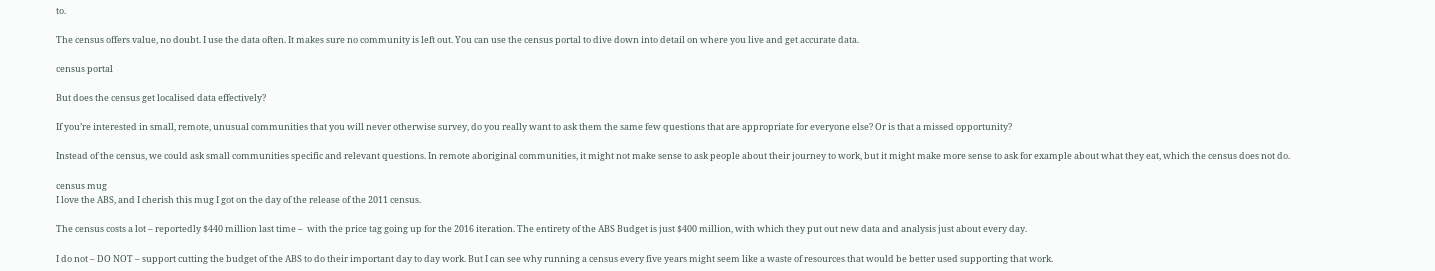to.

The census offers value, no doubt. I use the data often. It makes sure no community is left out. You can use the census portal to dive down into detail on where you live and get accurate data.

census portal

But does the census get localised data effectively?

If you’re interested in small, remote, unusual communities that you will never otherwise survey, do you really want to ask them the same few questions that are appropriate for everyone else? Or is that a missed opportunity?

Instead of the census, we could ask small communities specific and relevant questions. In remote aboriginal communities, it might not make sense to ask people about their journey to work, but it might make more sense to ask for example about what they eat, which the census does not do.

census mug
I love the ABS, and I cherish this mug I got on the day of the release of the 2011 census.

The census costs a lot – reportedly $440 million last time –  with the price tag going up for the 2016 iteration. The entirety of the ABS Budget is just $400 million, with which they put out new data and analysis just about every day.

I do not – DO NOT – support cutting the budget of the ABS to do their important day to day work. But I can see why running a census every five years might seem like a waste of resources that would be better used supporting that work.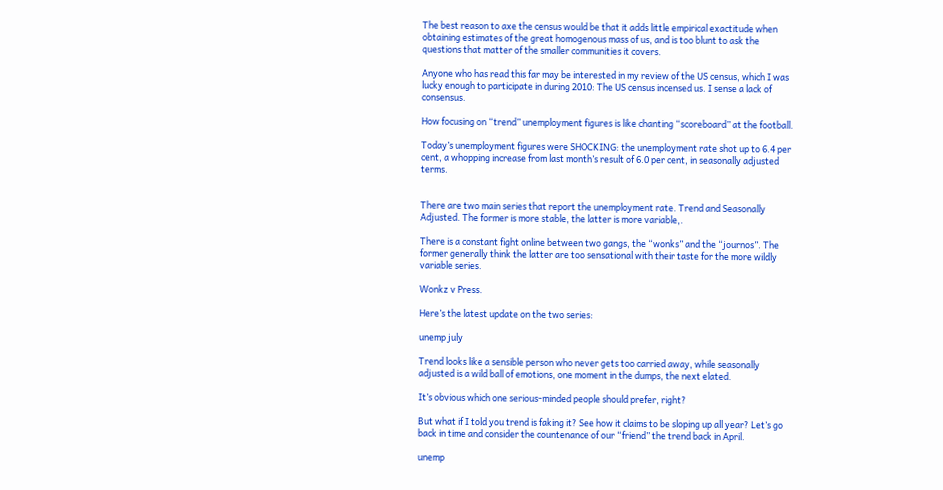The best reason to axe the census would be that it adds little empirical exactitude when obtaining estimates of the great homogenous mass of us, and is too blunt to ask the questions that matter of the smaller communities it covers.

Anyone who has read this far may be interested in my review of the US census, which I was lucky enough to participate in during 2010: The US census incensed us. I sense a lack of consensus.

How focusing on “trend” unemployment figures is like chanting “scoreboard” at the football.

Today’s unemployment figures were SHOCKING: the unemployment rate shot up to 6.4 per cent, a whopping increase from last month’s result of 6.0 per cent, in seasonally adjusted terms.


There are two main series that report the unemployment rate. Trend and Seasonally Adjusted. The former is more stable, the latter is more variable,.

There is a constant fight online between two gangs, the “wonks” and the “journos”. The former generally think the latter are too sensational with their taste for the more wildly variable series.

Wonkz v Press.

Here’s the latest update on the two series:

unemp july

Trend looks like a sensible person who never gets too carried away, while seasonally adjusted is a wild ball of emotions, one moment in the dumps, the next elated.

It’s obvious which one serious-minded people should prefer, right?

But what if I told you trend is faking it? See how it claims to be sloping up all year? Let’s go back in time and consider the countenance of our “friend” the trend back in April.

unemp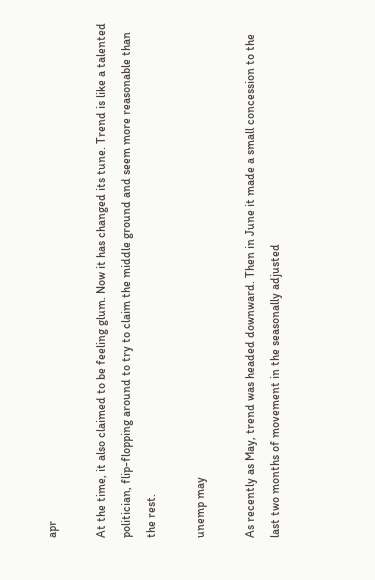apr

At the time, it also claimed to be feeling glum. Now it has changed its tune. Trend is like a talented politician, flip-flopping around to try to claim the middle ground and seem more reasonable than the rest.

unemp may

As recently as May, trend was headed downward. Then in June it made a small concession to the last two months of movement in the seasonally adjusted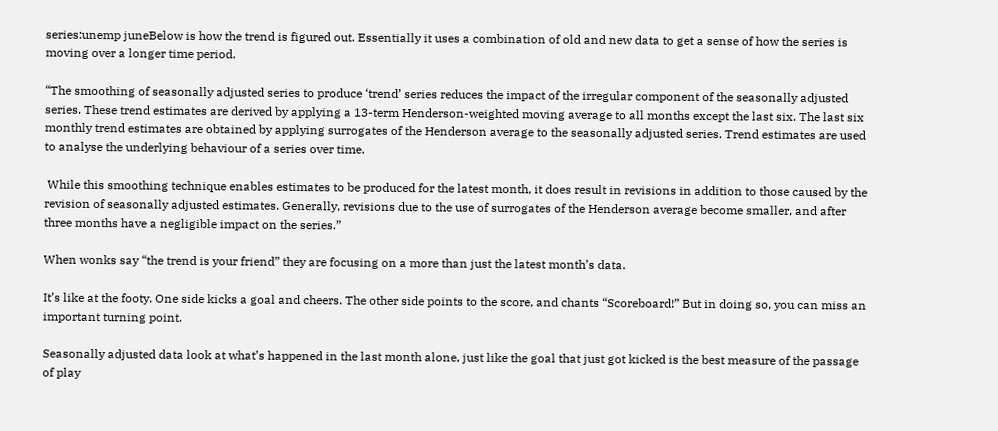series:unemp juneBelow is how the trend is figured out. Essentially it uses a combination of old and new data to get a sense of how the series is moving over a longer time period.

“The smoothing of seasonally adjusted series to produce ‘trend’ series reduces the impact of the irregular component of the seasonally adjusted series. These trend estimates are derived by applying a 13-term Henderson-weighted moving average to all months except the last six. The last six monthly trend estimates are obtained by applying surrogates of the Henderson average to the seasonally adjusted series. Trend estimates are used to analyse the underlying behaviour of a series over time.

 While this smoothing technique enables estimates to be produced for the latest month, it does result in revisions in addition to those caused by the revision of seasonally adjusted estimates. Generally, revisions due to the use of surrogates of the Henderson average become smaller, and after three months have a negligible impact on the series.”

When wonks say “the trend is your friend” they are focusing on a more than just the latest month’s data.

It’s like at the footy. One side kicks a goal and cheers. The other side points to the score, and chants “Scoreboard!” But in doing so, you can miss an important turning point.

Seasonally adjusted data look at what’s happened in the last month alone, just like the goal that just got kicked is the best measure of the passage of play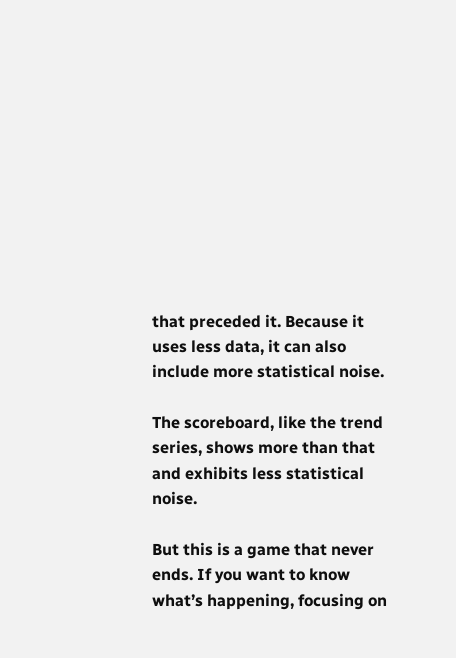that preceded it. Because it uses less data, it can also include more statistical noise.

The scoreboard, like the trend series, shows more than that and exhibits less statistical noise.

But this is a game that never ends. If you want to know what’s happening, focusing on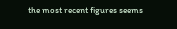the most recent figures seems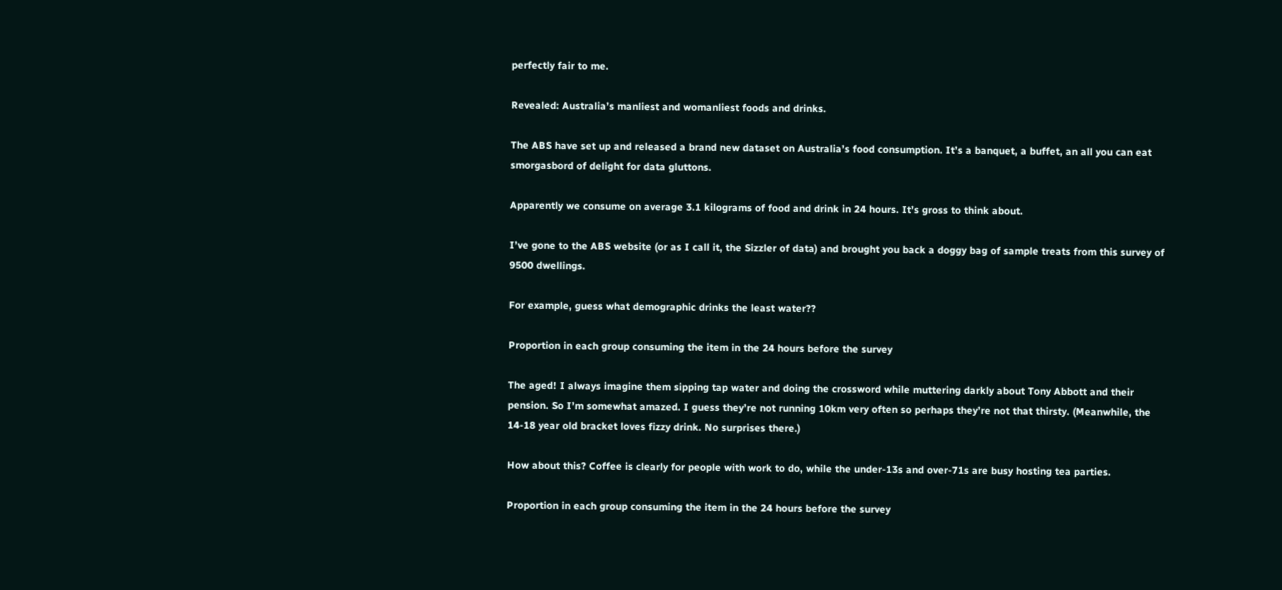perfectly fair to me.

Revealed: Australia’s manliest and womanliest foods and drinks.

The ABS have set up and released a brand new dataset on Australia’s food consumption. It’s a banquet, a buffet, an all you can eat smorgasbord of delight for data gluttons.

Apparently we consume on average 3.1 kilograms of food and drink in 24 hours. It’s gross to think about.

I’ve gone to the ABS website (or as I call it, the Sizzler of data) and brought you back a doggy bag of sample treats from this survey of 9500 dwellings.

For example, guess what demographic drinks the least water??

Proportion in each group consuming the item in the 24 hours before the survey

The aged! I always imagine them sipping tap water and doing the crossword while muttering darkly about Tony Abbott and their pension. So I’m somewhat amazed. I guess they’re not running 10km very often so perhaps they’re not that thirsty. (Meanwhile, the 14-18 year old bracket loves fizzy drink. No surprises there.)

How about this? Coffee is clearly for people with work to do, while the under-13s and over-71s are busy hosting tea parties.

Proportion in each group consuming the item in the 24 hours before the survey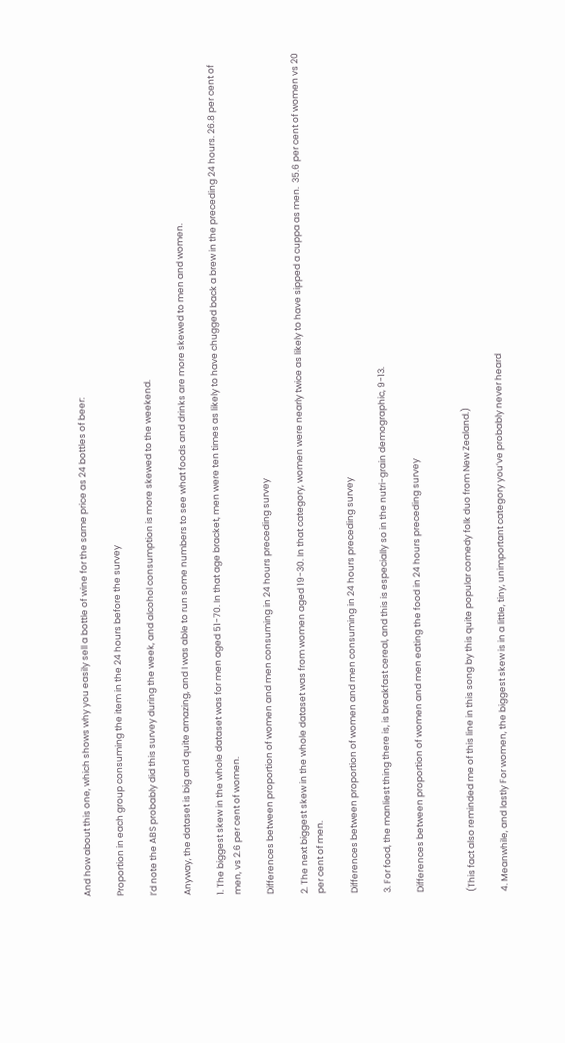And how about this one, which shows why you easily sell a bottle of wine for the same price as 24 bottles of beer:

Proportion in each group consuming the item in the 24 hours before the survey

I’d note the ABS probably did this survey during the week, and alcohol consumption is more skewed to the weekend.

Anyway, the dataset is big and quite amazing, and I was able to run some numbers to see what foods and drinks are more skewed to men and women.

1. The biggest skew in the whole dataset was for men aged 51-70. In that age bracket, men were ten times as likely to have chugged back a brew in the preceding 24 hours. 26.8 per cent of men, vs 2.6 per cent of women.

Differences between proportion of women and men consuming in 24 hours preceding survey

2. The next biggest skew in the whole dataset was from women aged 19-30. In that category, women were nearly twice as likely to have sipped a cuppa as men.  35.6 per cent of women vs 20 per cent of men.

Differences between proportion of women and men consuming in 24 hours preceding survey

3. For food, the manliest thing there is, is breakfast cereal, and this is especially so in the nutri-grain demographic, 9-13.

Differences between proportion of women and men eating the food in 24 hours preceding survey


(This fact also reminded me of this line in this song by this quite popular comedy folk duo from New Zealand.)

4. Meanwhile, and lastly For women, the biggest skew is in a little, tiny, unimportant category you’ve probably never heard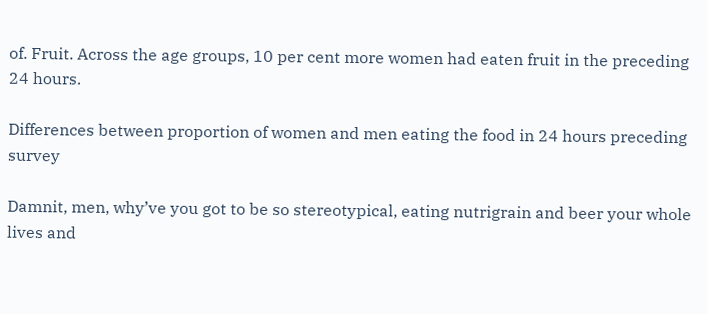of. Fruit. Across the age groups, 10 per cent more women had eaten fruit in the preceding 24 hours.

Differences between proportion of women and men eating the food in 24 hours preceding survey

Damnit, men, why’ve you got to be so stereotypical, eating nutrigrain and beer your whole lives and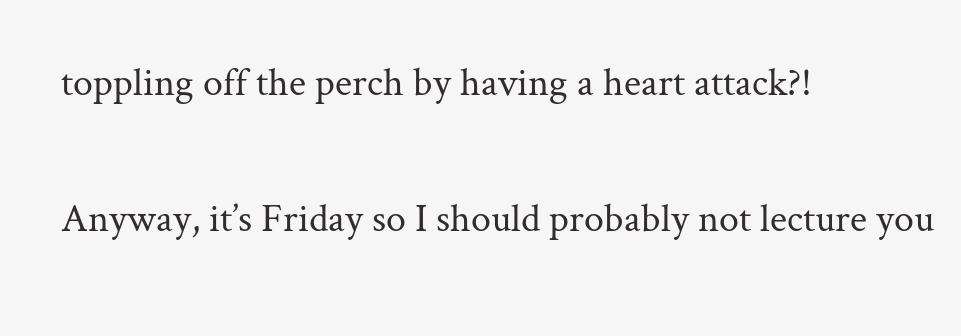toppling off the perch by having a heart attack?!

Anyway, it’s Friday so I should probably not lecture you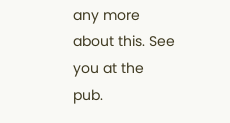any more about this. See you at the pub.